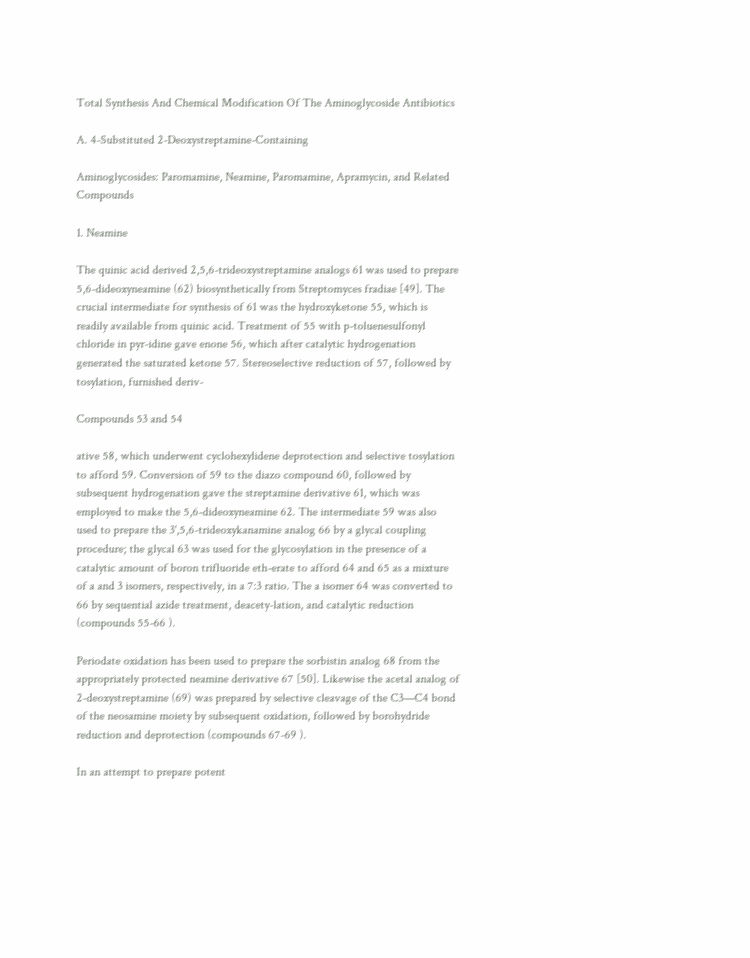Total Synthesis And Chemical Modification Of The Aminoglycoside Antibiotics

A. 4-Substituted 2-Deoxystreptamine-Containing

Aminoglycosides: Paromamine, Neamine, Paromamine, Apramycin, and Related Compounds

1. Neamine

The quinic acid derived 2,5,6-trideoxystreptamine analogs 61 was used to prepare 5,6-dideoxyneamine (62) biosynthetically from Streptomyces fradiae [49]. The crucial intermediate for synthesis of 61 was the hydroxyketone 55, which is readily available from quinic acid. Treatment of 55 with p-toluenesulfonyl chloride in pyr-idine gave enone 56, which after catalytic hydrogenation generated the saturated ketone 57. Stereoselective reduction of 57, followed by tosylation, furnished deriv-

Compounds 53 and 54

ative 58, which underwent cyclohexylidene deprotection and selective tosylation to afford 59. Conversion of 59 to the diazo compound 60, followed by subsequent hydrogenation gave the streptamine derivative 61, which was employed to make the 5,6-dideoxyneamine 62. The intermediate 59 was also used to prepare the 3',5,6-trideoxykanamine analog 66 by a glycal coupling procedure; the glycal 63 was used for the glycosylation in the presence of a catalytic amount of boron trifluoride eth-erate to afford 64 and 65 as a mixture of a and 3 isomers, respectively, in a 7:3 ratio. The a isomer 64 was converted to 66 by sequential azide treatment, deacety-lation, and catalytic reduction (compounds 55-66 ).

Periodate oxidation has been used to prepare the sorbistin analog 68 from the appropriately protected neamine derivative 67 [50]. Likewise the acetal analog of 2-deoxystreptamine (69) was prepared by selective cleavage of the C3—C4 bond of the neosamine moiety by subsequent oxidation, followed by borohydride reduction and deprotection (compounds 67-69 ).

In an attempt to prepare potent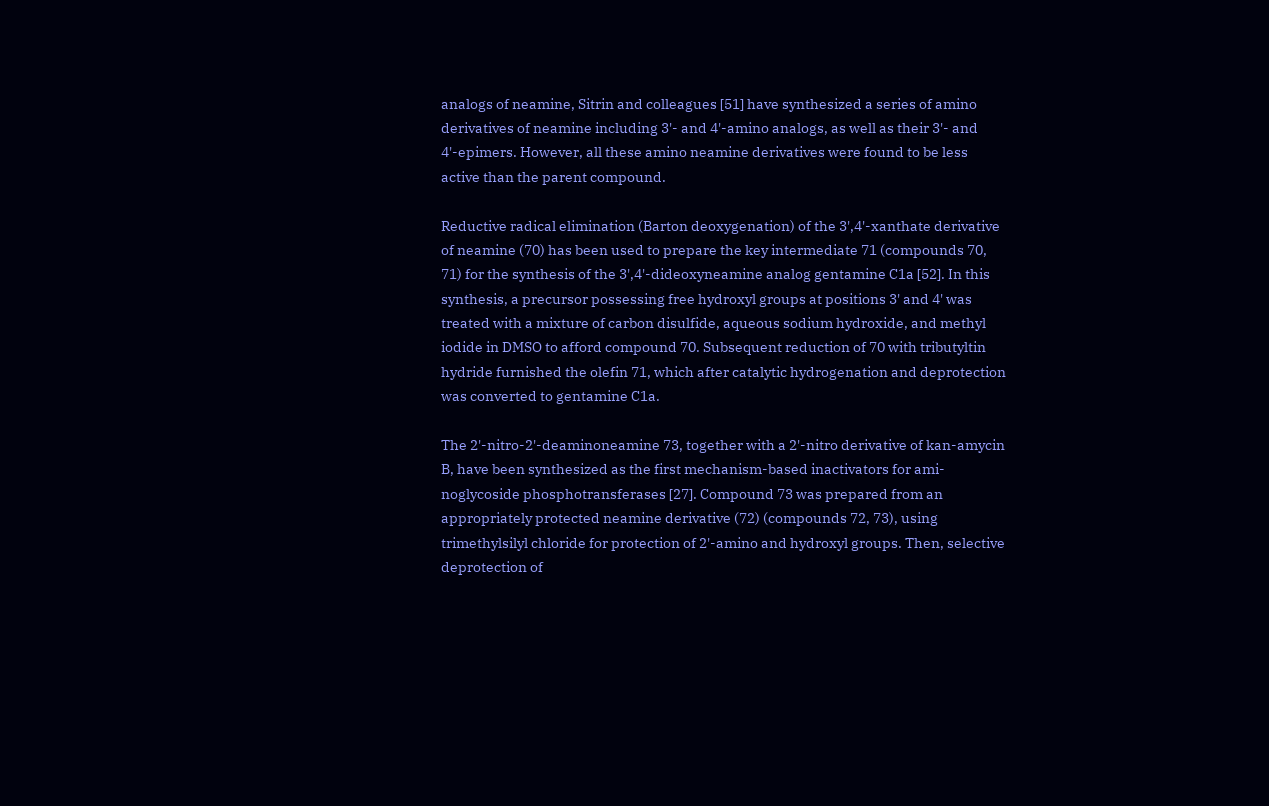analogs of neamine, Sitrin and colleagues [51] have synthesized a series of amino derivatives of neamine including 3'- and 4'-amino analogs, as well as their 3'- and 4'-epimers. However, all these amino neamine derivatives were found to be less active than the parent compound.

Reductive radical elimination (Barton deoxygenation) of the 3',4'-xanthate derivative of neamine (70) has been used to prepare the key intermediate 71 (compounds 70, 71) for the synthesis of the 3',4'-dideoxyneamine analog gentamine C1a [52]. In this synthesis, a precursor possessing free hydroxyl groups at positions 3' and 4' was treated with a mixture of carbon disulfide, aqueous sodium hydroxide, and methyl iodide in DMSO to afford compound 70. Subsequent reduction of 70 with tributyltin hydride furnished the olefin 71, which after catalytic hydrogenation and deprotection was converted to gentamine C1a.

The 2'-nitro-2'-deaminoneamine 73, together with a 2'-nitro derivative of kan-amycin B, have been synthesized as the first mechanism-based inactivators for ami-noglycoside phosphotransferases [27]. Compound 73 was prepared from an appropriately protected neamine derivative (72) (compounds 72, 73), using trimethylsilyl chloride for protection of 2'-amino and hydroxyl groups. Then, selective deprotection of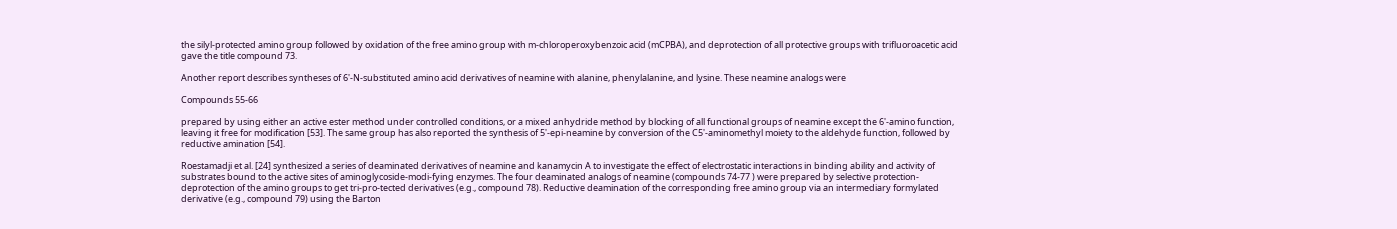the silyl-protected amino group followed by oxidation of the free amino group with m-chloroperoxybenzoic acid (mCPBA), and deprotection of all protective groups with trifluoroacetic acid gave the title compound 73.

Another report describes syntheses of 6'-N-substituted amino acid derivatives of neamine with alanine, phenylalanine, and lysine. These neamine analogs were

Compounds 55-66

prepared by using either an active ester method under controlled conditions, or a mixed anhydride method by blocking of all functional groups of neamine except the 6'-amino function, leaving it free for modification [53]. The same group has also reported the synthesis of 5'-epi-neamine by conversion of the C5'-aminomethyl moiety to the aldehyde function, followed by reductive amination [54].

Roestamadji et al. [24] synthesized a series of deaminated derivatives of neamine and kanamycin A to investigate the effect of electrostatic interactions in binding ability and activity of substrates bound to the active sites of aminoglycoside-modi-fying enzymes. The four deaminated analogs of neamine (compounds 74-77 ) were prepared by selective protection-deprotection of the amino groups to get tri-pro-tected derivatives (e.g., compound 78). Reductive deamination of the corresponding free amino group via an intermediary formylated derivative (e.g., compound 79) using the Barton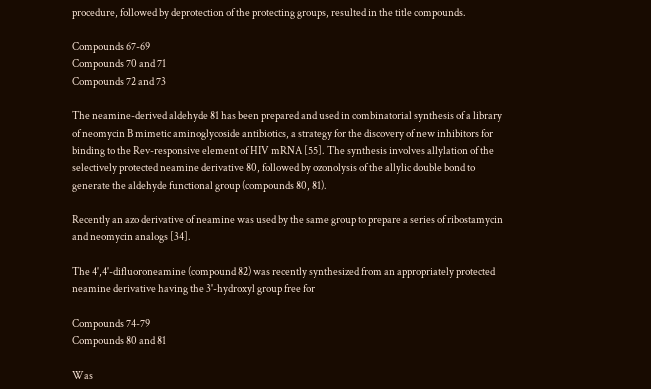procedure, followed by deprotection of the protecting groups, resulted in the title compounds.

Compounds 67-69
Compounds 70 and 71
Compounds 72 and 73

The neamine-derived aldehyde 81 has been prepared and used in combinatorial synthesis of a library of neomycin B mimetic aminoglycoside antibiotics, a strategy for the discovery of new inhibitors for binding to the Rev-responsive element of HIV mRNA [55]. The synthesis involves allylation of the selectively protected neamine derivative 80, followed by ozonolysis of the allylic double bond to generate the aldehyde functional group (compounds 80, 81).

Recently an azo derivative of neamine was used by the same group to prepare a series of ribostamycin and neomycin analogs [34].

The 4',4'-difluoroneamine (compound 82) was recently synthesized from an appropriately protected neamine derivative having the 3'-hydroxyl group free for

Compounds 74-79
Compounds 80 and 81

Was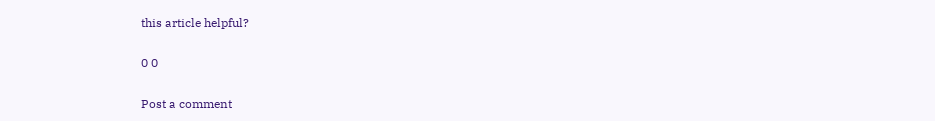this article helpful?

0 0

Post a comment